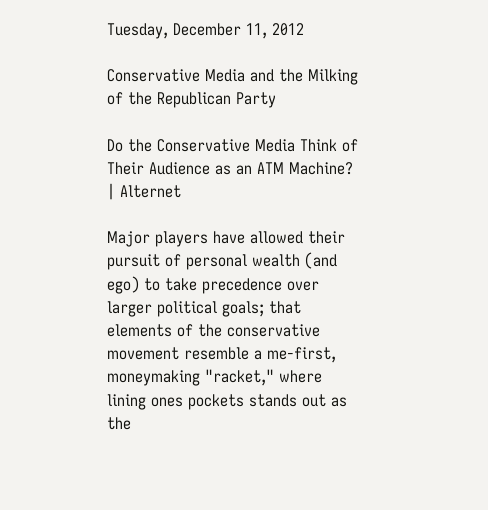Tuesday, December 11, 2012

Conservative Media and the Milking of the Republican Party

Do the Conservative Media Think of Their Audience as an ATM Machine? | Alternet

Major players have allowed their pursuit of personal wealth (and ego) to take precedence over larger political goals; that elements of the conservative movement resemble a me-first, moneymaking "racket," where lining ones pockets stands out as the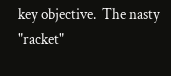key objective.  The nasty "racket"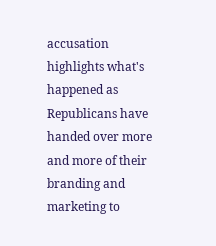accusation highlights what's happened as Republicans have handed over more and more of their branding and marketing to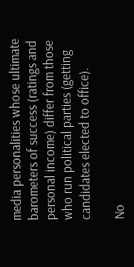media personalities whose ultimate barometers of success (ratings and personal income) differ from those who run political parties (getting candidates elected to office).

No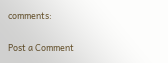comments:

Post a Comment